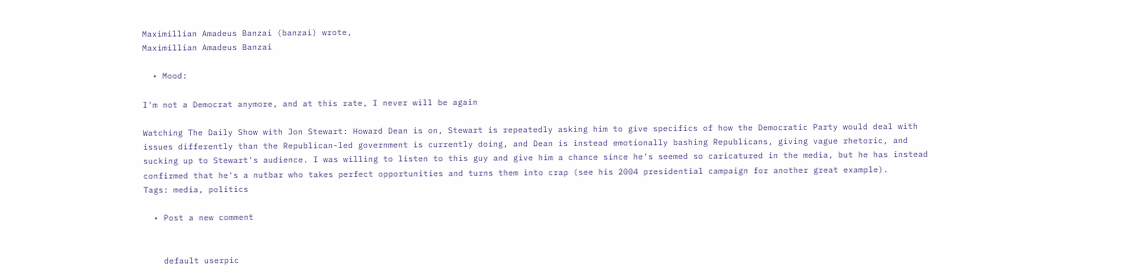Maximillian Amadeus Banzai (banzai) wrote,
Maximillian Amadeus Banzai

  • Mood:

I'm not a Democrat anymore, and at this rate, I never will be again

Watching The Daily Show with Jon Stewart: Howard Dean is on, Stewart is repeatedly asking him to give specifics of how the Democratic Party would deal with issues differently than the Republican-led government is currently doing, and Dean is instead emotionally bashing Republicans, giving vague rhetoric, and sucking up to Stewart's audience. I was willing to listen to this guy and give him a chance since he's seemed so caricatured in the media, but he has instead confirmed that he's a nutbar who takes perfect opportunities and turns them into crap (see his 2004 presidential campaign for another great example).
Tags: media, politics

  • Post a new comment


    default userpic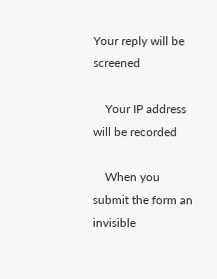Your reply will be screened

    Your IP address will be recorded

    When you submit the form an invisible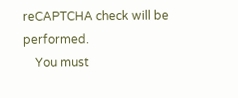reCAPTCHA check will be performed.
    You must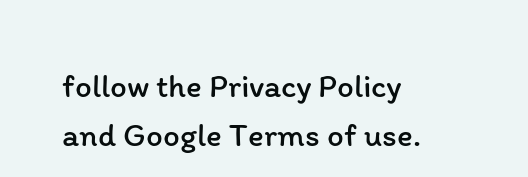follow the Privacy Policy and Google Terms of use.